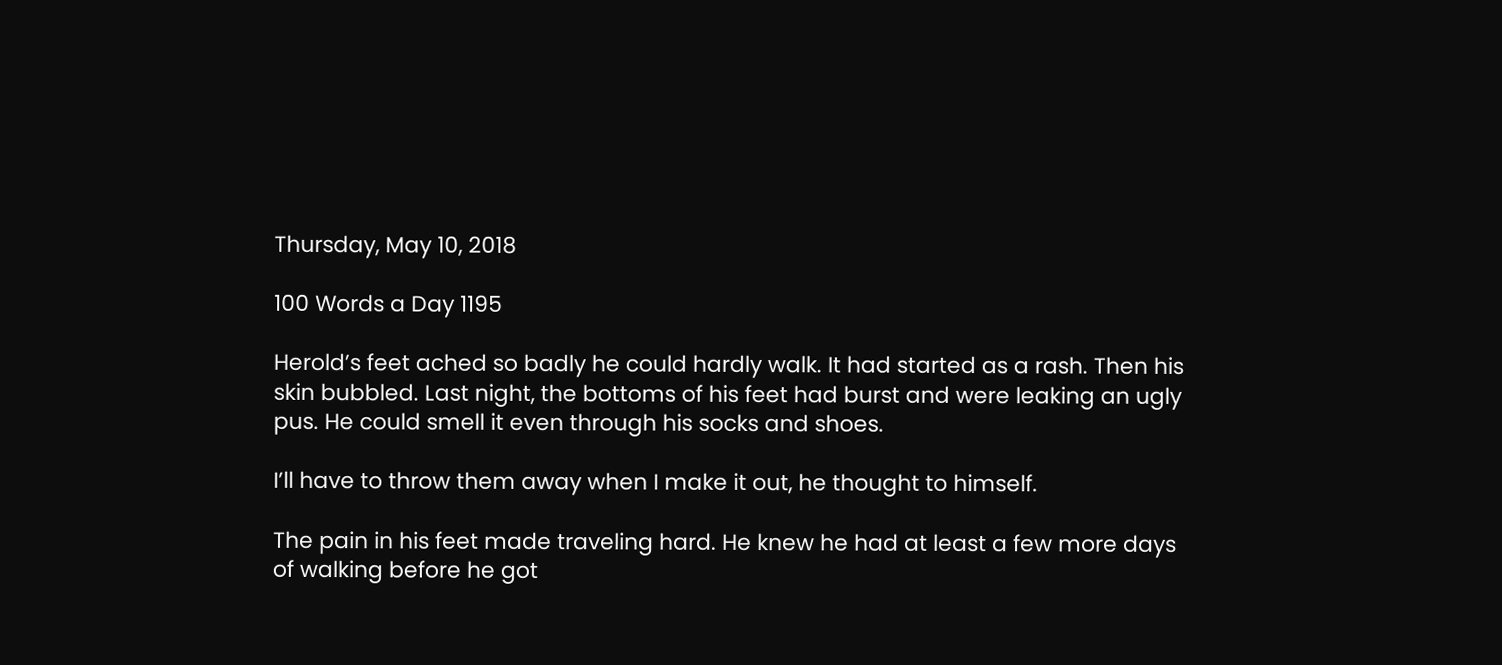Thursday, May 10, 2018

100 Words a Day 1195

Herold’s feet ached so badly he could hardly walk. It had started as a rash. Then his skin bubbled. Last night, the bottoms of his feet had burst and were leaking an ugly pus. He could smell it even through his socks and shoes.

I’ll have to throw them away when I make it out, he thought to himself.

The pain in his feet made traveling hard. He knew he had at least a few more days of walking before he got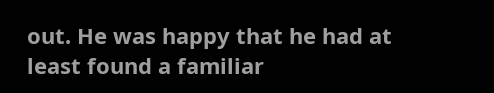out. He was happy that he had at least found a familiar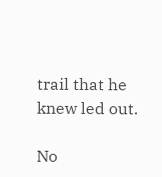trail that he knew led out.

No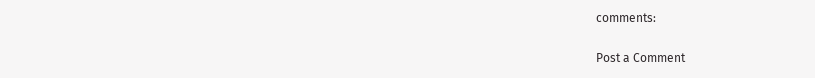comments:

Post a Comment